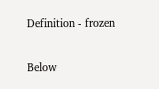Definition - frozen

Below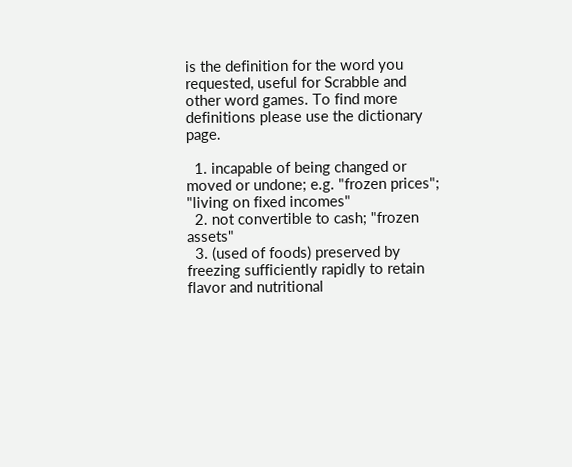is the definition for the word you requested, useful for Scrabble and other word games. To find more definitions please use the dictionary page.

  1. incapable of being changed or moved or undone; e.g. "frozen prices"; "living on fixed incomes"
  2. not convertible to cash; "frozen assets"
  3. (used of foods) preserved by freezing sufficiently rapidly to retain flavor and nutritional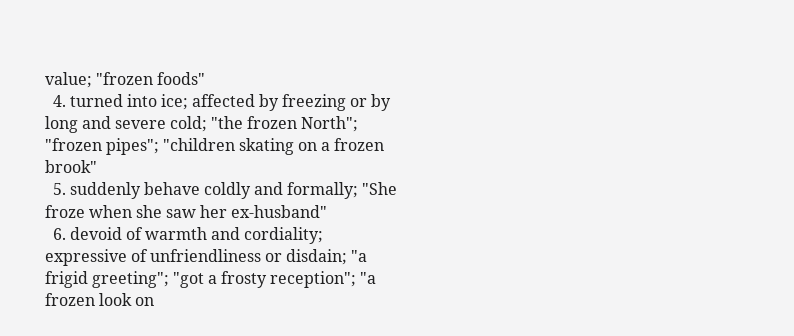value; "frozen foods"
  4. turned into ice; affected by freezing or by long and severe cold; "the frozen North"; "frozen pipes"; "children skating on a frozen brook"
  5. suddenly behave coldly and formally; "She froze when she saw her ex-husband"
  6. devoid of warmth and cordiality; expressive of unfriendliness or disdain; "a frigid greeting"; "got a frosty reception"; "a frozen look on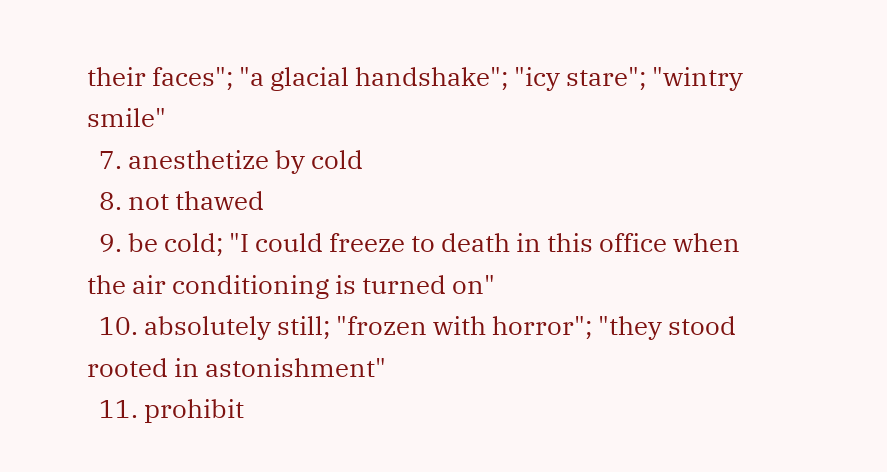their faces"; "a glacial handshake"; "icy stare"; "wintry smile"
  7. anesthetize by cold
  8. not thawed
  9. be cold; "I could freeze to death in this office when the air conditioning is turned on"
  10. absolutely still; "frozen with horror"; "they stood rooted in astonishment"
  11. prohibit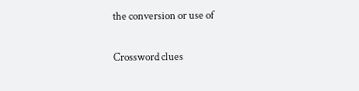the conversion or use of

Crossword clues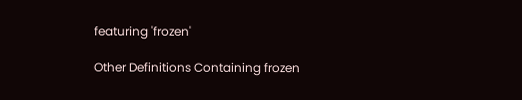featuring 'frozen'

Other Definitions Containing frozen